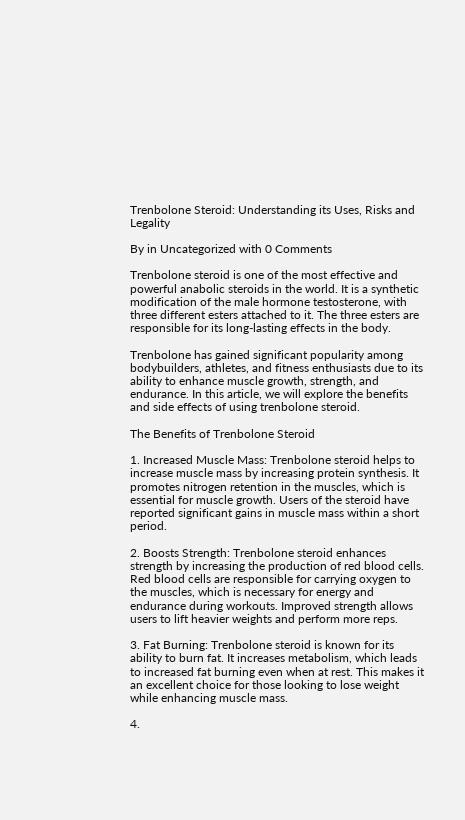Trenbolone Steroid: Understanding its Uses, Risks and Legality

By in Uncategorized with 0 Comments

Trenbolone steroid is one of the most effective and powerful anabolic steroids in the world. It is a synthetic modification of the male hormone testosterone, with three different esters attached to it. The three esters are responsible for its long-lasting effects in the body.

Trenbolone has gained significant popularity among bodybuilders, athletes, and fitness enthusiasts due to its ability to enhance muscle growth, strength, and endurance. In this article, we will explore the benefits and side effects of using trenbolone steroid.

The Benefits of Trenbolone Steroid

1. Increased Muscle Mass: Trenbolone steroid helps to increase muscle mass by increasing protein synthesis. It promotes nitrogen retention in the muscles, which is essential for muscle growth. Users of the steroid have reported significant gains in muscle mass within a short period.

2. Boosts Strength: Trenbolone steroid enhances strength by increasing the production of red blood cells. Red blood cells are responsible for carrying oxygen to the muscles, which is necessary for energy and endurance during workouts. Improved strength allows users to lift heavier weights and perform more reps.

3. Fat Burning: Trenbolone steroid is known for its ability to burn fat. It increases metabolism, which leads to increased fat burning even when at rest. This makes it an excellent choice for those looking to lose weight while enhancing muscle mass.

4.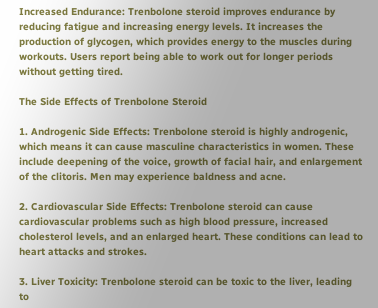Increased Endurance: Trenbolone steroid improves endurance by reducing fatigue and increasing energy levels. It increases the production of glycogen, which provides energy to the muscles during workouts. Users report being able to work out for longer periods without getting tired.

The Side Effects of Trenbolone Steroid

1. Androgenic Side Effects: Trenbolone steroid is highly androgenic, which means it can cause masculine characteristics in women. These include deepening of the voice, growth of facial hair, and enlargement of the clitoris. Men may experience baldness and acne.

2. Cardiovascular Side Effects: Trenbolone steroid can cause cardiovascular problems such as high blood pressure, increased cholesterol levels, and an enlarged heart. These conditions can lead to heart attacks and strokes.

3. Liver Toxicity: Trenbolone steroid can be toxic to the liver, leading to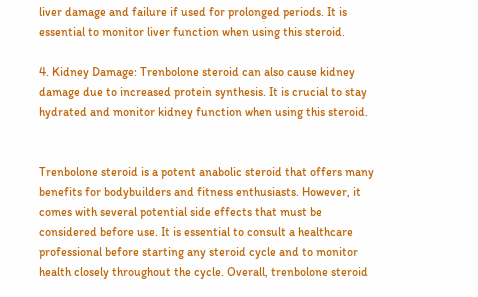liver damage and failure if used for prolonged periods. It is essential to monitor liver function when using this steroid.

4. Kidney Damage: Trenbolone steroid can also cause kidney damage due to increased protein synthesis. It is crucial to stay hydrated and monitor kidney function when using this steroid.


Trenbolone steroid is a potent anabolic steroid that offers many benefits for bodybuilders and fitness enthusiasts. However, it comes with several potential side effects that must be considered before use. It is essential to consult a healthcare professional before starting any steroid cycle and to monitor health closely throughout the cycle. Overall, trenbolone steroid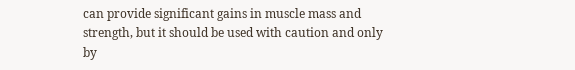can provide significant gains in muscle mass and strength, but it should be used with caution and only by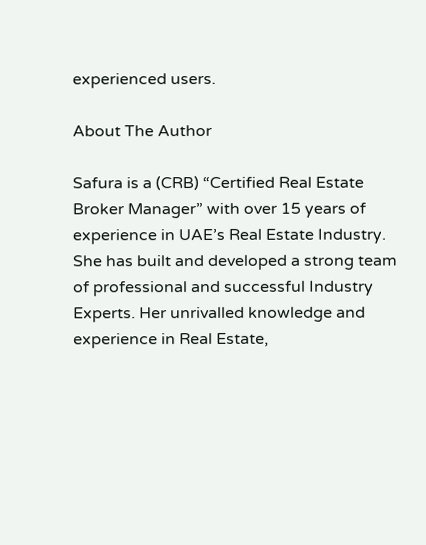experienced users.

About The Author

Safura is a (CRB) “Certified Real Estate Broker Manager” with over 15 years of experience in UAE’s Real Estate Industry. She has built and developed a strong team of professional and successful Industry Experts. Her unrivalled knowledge and experience in Real Estate,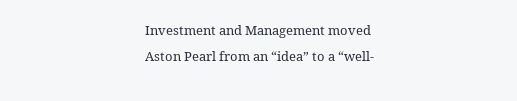Investment and Management moved Aston Pearl from an “idea” to a “well-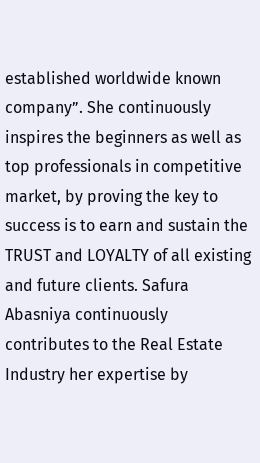established worldwide known company”. She continuously inspires the beginners as well as top professionals in competitive market, by proving the key to success is to earn and sustain the TRUST and LOYALTY of all existing and future clients. Safura Abasniya continuously contributes to the Real Estate Industry her expertise by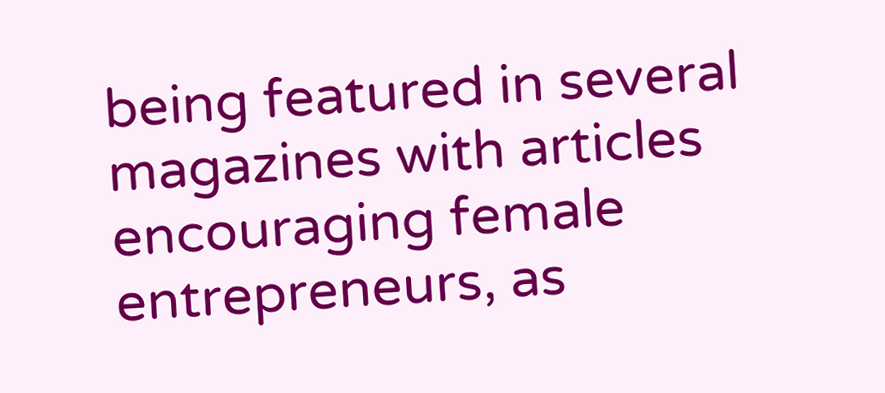being featured in several magazines with articles encouraging female entrepreneurs, as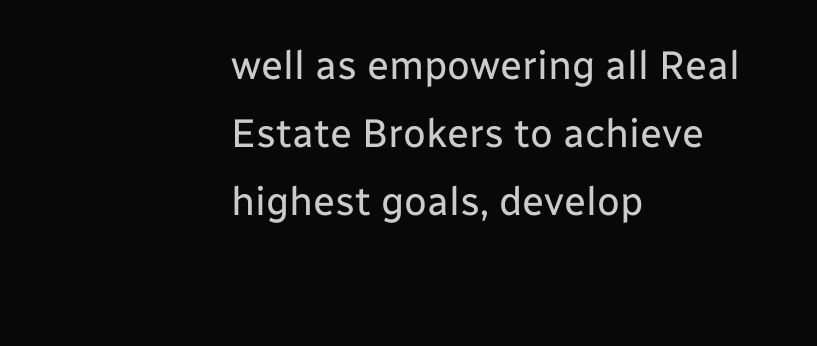well as empowering all Real Estate Brokers to achieve highest goals, develop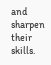and sharpen their skills.